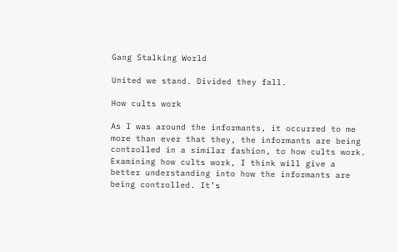Gang Stalking World

United we stand. Divided they fall.

How cults work

As I was around the informants, it occurred to me more than ever that they, the informants are being controlled in a similar fashion, to how cults work. Examining how cults work, I think will give a better understanding into how the informants are being controlled. It’s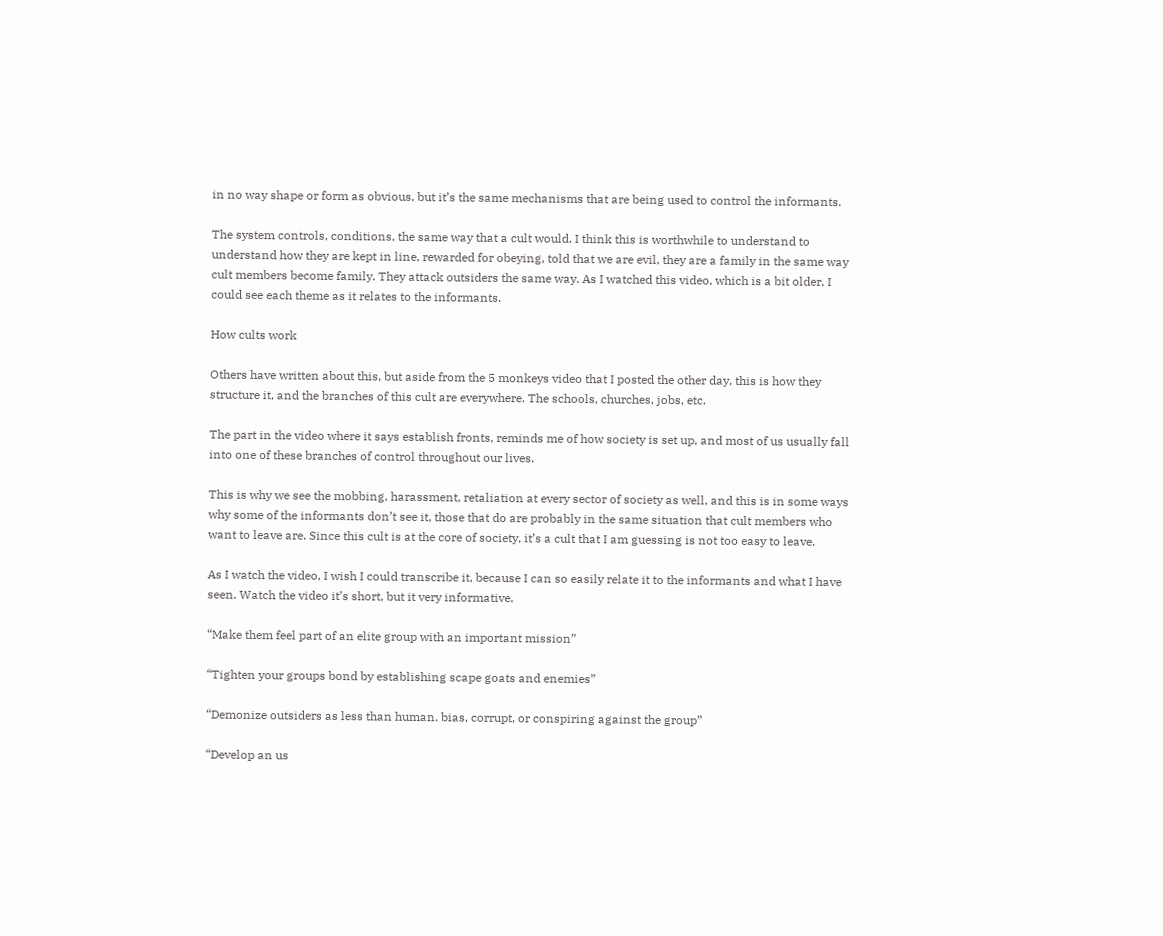in no way shape or form as obvious, but it’s the same mechanisms that are being used to control the informants.

The system controls, conditions, the same way that a cult would. I think this is worthwhile to understand to understand how they are kept in line, rewarded for obeying, told that we are evil, they are a family in the same way cult members become family. They attack outsiders the same way. As I watched this video, which is a bit older, I could see each theme as it relates to the informants.

How cults work

Others have written about this, but aside from the 5 monkeys video that I posted the other day, this is how they structure it, and the branches of this cult are everywhere. The schools, churches, jobs, etc.

The part in the video where it says establish fronts, reminds me of how society is set up, and most of us usually fall into one of these branches of control throughout our lives.

This is why we see the mobbing, harassment, retaliation at every sector of society as well, and this is in some ways why some of the informants don’t see it, those that do are probably in the same situation that cult members who want to leave are. Since this cult is at the core of society, it’s a cult that I am guessing is not too easy to leave.

As I watch the video, I wish I could transcribe it, because I can so easily relate it to the informants and what I have seen. Watch the video it’s short, but it very informative.

“Make them feel part of an elite group with an important mission”

“Tighten your groups bond by establishing scape goats and enemies”

“Demonize outsiders as less than human. bias, corrupt, or conspiring against the group”

“Develop an us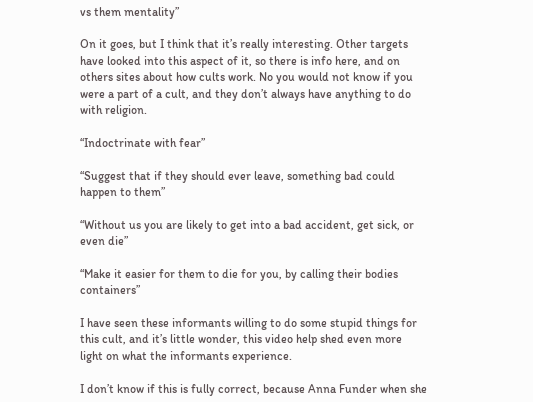vs them mentality”

On it goes, but I think that it’s really interesting. Other targets have looked into this aspect of it, so there is info here, and on others sites about how cults work. No you would not know if you were a part of a cult, and they don’t always have anything to do with religion.

“Indoctrinate with fear”

“Suggest that if they should ever leave, something bad could happen to them”

“Without us you are likely to get into a bad accident, get sick, or even die”

“Make it easier for them to die for you, by calling their bodies containers”

I have seen these informants willing to do some stupid things for this cult, and it’s little wonder, this video help shed even more light on what the informants experience.

I don’t know if this is fully correct, because Anna Funder when she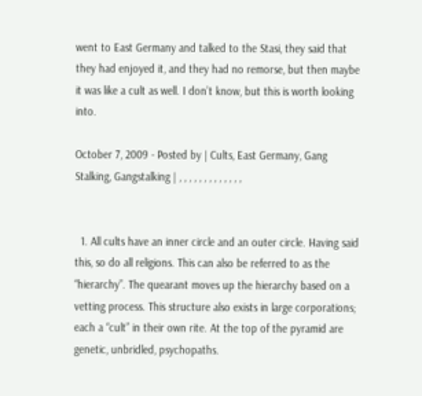went to East Germany and talked to the Stasi, they said that they had enjoyed it, and they had no remorse, but then maybe it was like a cult as well. I don’t know, but this is worth looking into.

October 7, 2009 - Posted by | Cults, East Germany, Gang Stalking, Gangstalking | , , , , , , , , , , , , ,


  1. All cults have an inner circle and an outer circle. Having said this, so do all religions. This can also be referred to as the “hierarchy”. The quearant moves up the hierarchy based on a vetting process. This structure also exists in large corporations; each a “cult” in their own rite. At the top of the pyramid are genetic, unbridled, psychopaths.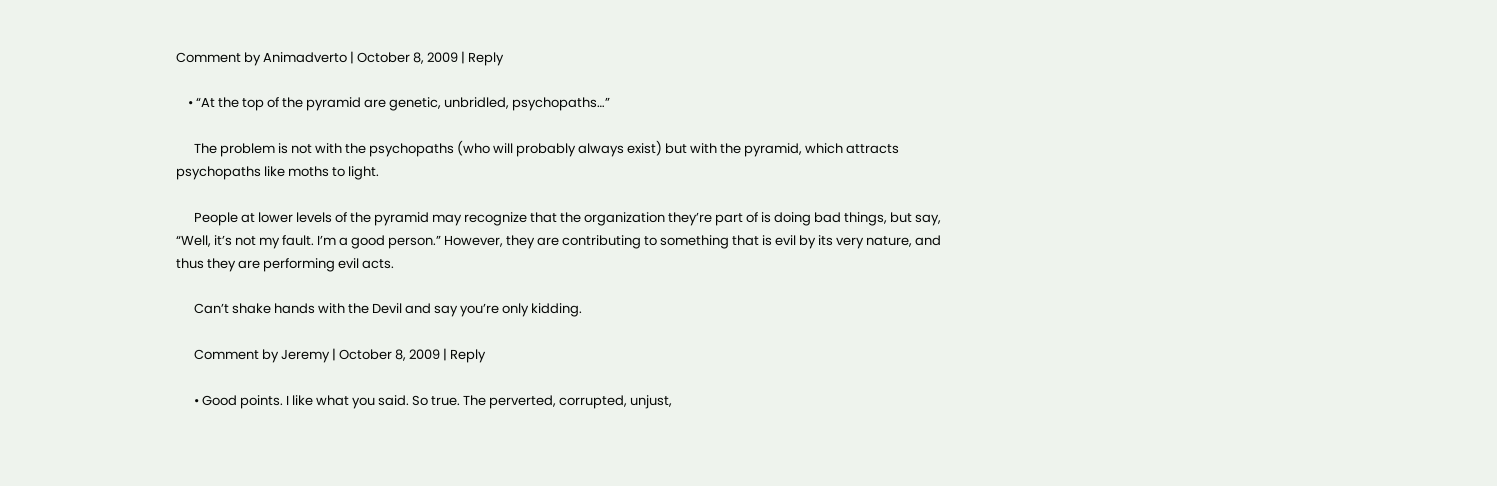Comment by Animadverto | October 8, 2009 | Reply

    • “At the top of the pyramid are genetic, unbridled, psychopaths…”

      The problem is not with the psychopaths (who will probably always exist) but with the pyramid, which attracts psychopaths like moths to light.

      People at lower levels of the pyramid may recognize that the organization they’re part of is doing bad things, but say, “Well, it’s not my fault. I’m a good person.” However, they are contributing to something that is evil by its very nature, and thus they are performing evil acts.

      Can’t shake hands with the Devil and say you’re only kidding.

      Comment by Jeremy | October 8, 2009 | Reply

      • Good points. I like what you said. So true. The perverted, corrupted, unjust,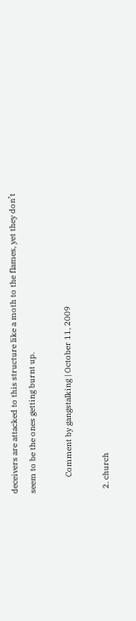deceivers are attacked to this structure like a moth to the flames, yet they don’t seem to be the ones getting burnt up.

        Comment by gangstalking | October 11, 2009

  2. church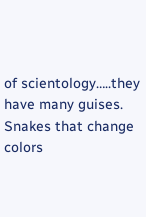of scientology…..they have many guises. Snakes that change colors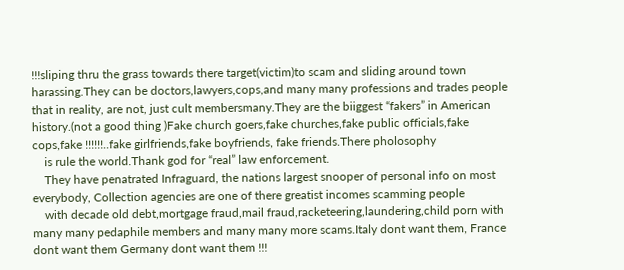!!!sliping thru the grass towards there target(victim)to scam and sliding around town harassing.They can be doctors,lawyers,cops,and many many professions and trades people that in reality, are not, just cult membersmany.They are the biiggest “fakers” in American history.(not a good thing )Fake church goers,fake churches,fake public officials,fake cops,fake !!!!!!..fake girlfriends,fake boyfriends, fake friends.There pholosophy
    is rule the world.Thank god for “real” law enforcement.
    They have penatrated Infraguard, the nations largest snooper of personal info on most everybody, Collection agencies are one of there greatist incomes scamming people
    with decade old debt,mortgage fraud,mail fraud,racketeering,laundering,child porn with many many pedaphile members and many many more scams.Italy dont want them, France dont want them Germany dont want them !!!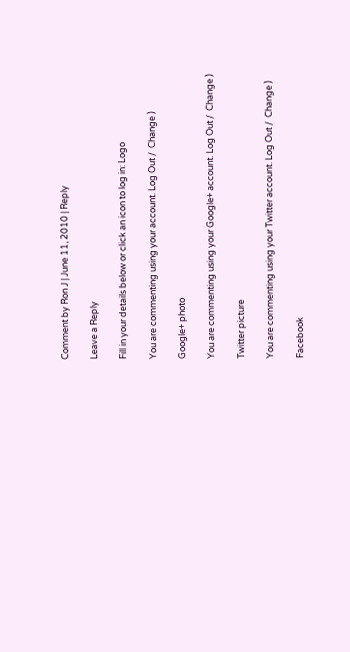Comment by Ron J | June 11, 2010 | Reply

Leave a Reply

Fill in your details below or click an icon to log in: Logo

You are commenting using your account. Log Out /  Change )

Google+ photo

You are commenting using your Google+ account. Log Out /  Change )

Twitter picture

You are commenting using your Twitter account. Log Out /  Change )

Facebook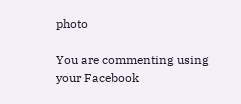photo

You are commenting using your Facebook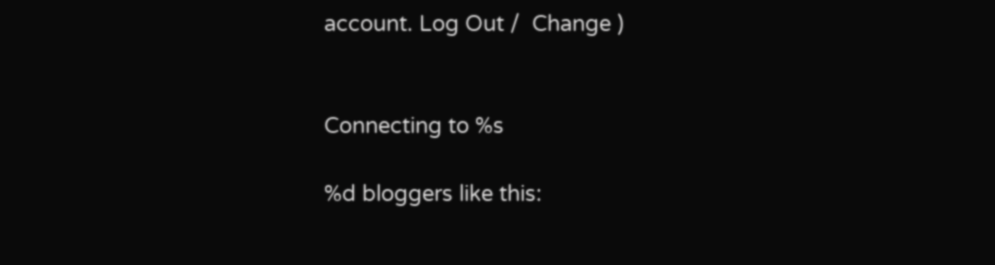account. Log Out /  Change )


Connecting to %s

%d bloggers like this: